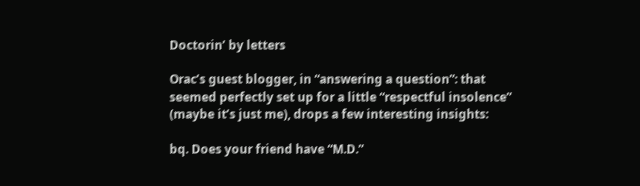Doctorin’ by letters

Orac’s guest blogger, in “answering a question”: that seemed perfectly set up for a little “respectful insolence” (maybe it’s just me), drops a few interesting insights:

bq. Does your friend have “M.D.”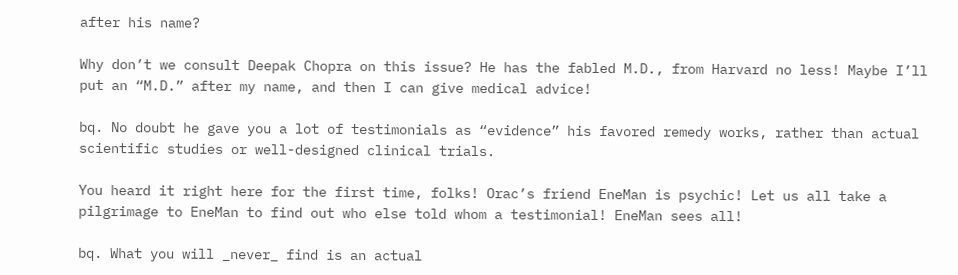after his name?

Why don’t we consult Deepak Chopra on this issue? He has the fabled M.D., from Harvard no less! Maybe I’ll put an “M.D.” after my name, and then I can give medical advice!

bq. No doubt he gave you a lot of testimonials as “evidence” his favored remedy works, rather than actual scientific studies or well-designed clinical trials.

You heard it right here for the first time, folks! Orac’s friend EneMan is psychic! Let us all take a pilgrimage to EneMan to find out who else told whom a testimonial! EneMan sees all!

bq. What you will _never_ find is an actual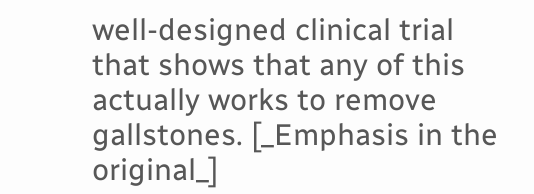well-designed clinical trial that shows that any of this actually works to remove gallstones. [_Emphasis in the original_]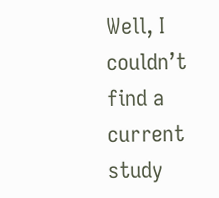Well, I couldn’t find a current study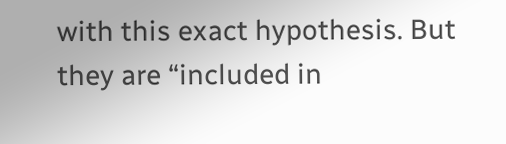with this exact hypothesis. But they are “included in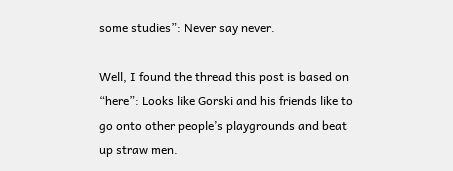some studies”: Never say never.

Well, I found the thread this post is based on “here”: Looks like Gorski and his friends like to go onto other people’s playgrounds and beat up straw men.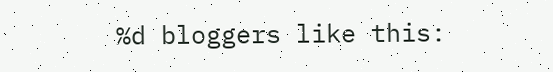%d bloggers like this: